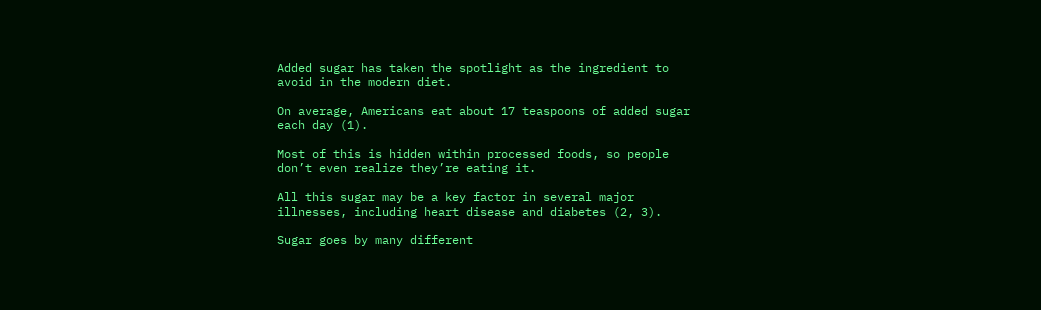Added sugar has taken the spotlight as the ingredient to avoid in the modern diet.

On average, Americans eat about 17 teaspoons of added sugar each day (1).

Most of this is hidden within processed foods, so people don’t even realize they’re eating it.

All this sugar may be a key factor in several major illnesses, including heart disease and diabetes (2, 3).

Sugar goes by many different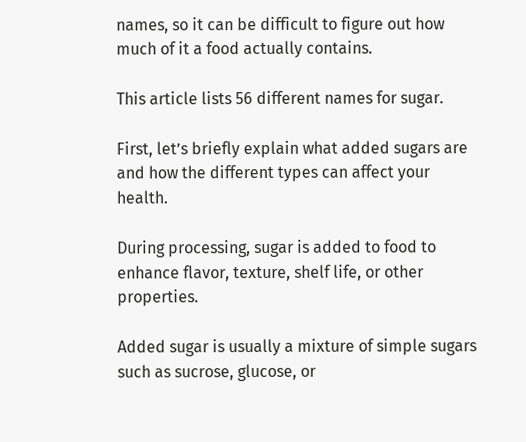names, so it can be difficult to figure out how much of it a food actually contains.

This article lists 56 different names for sugar.

First, let’s briefly explain what added sugars are and how the different types can affect your health.

During processing, sugar is added to food to enhance flavor, texture, shelf life, or other properties.

Added sugar is usually a mixture of simple sugars such as sucrose, glucose, or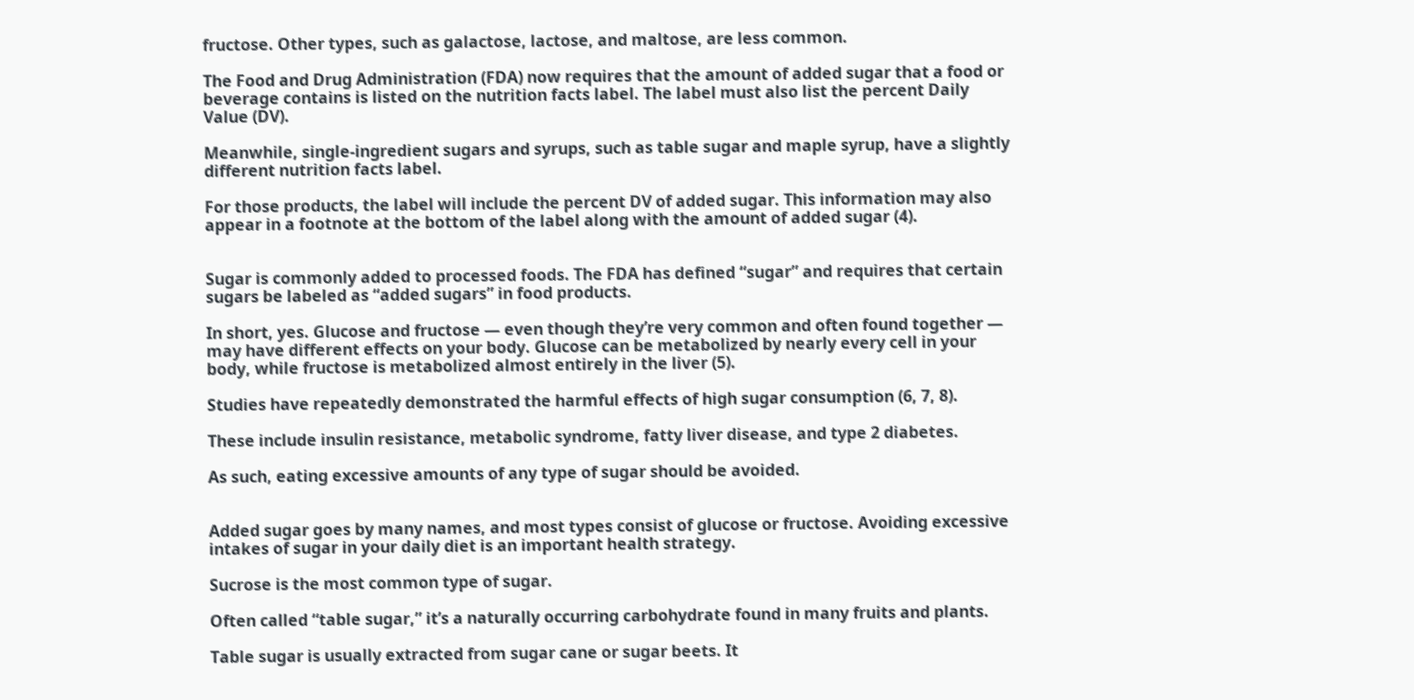fructose. Other types, such as galactose, lactose, and maltose, are less common.

The Food and Drug Administration (FDA) now requires that the amount of added sugar that a food or beverage contains is listed on the nutrition facts label. The label must also list the percent Daily Value (DV).

Meanwhile, single-ingredient sugars and syrups, such as table sugar and maple syrup, have a slightly different nutrition facts label.

For those products, the label will include the percent DV of added sugar. This information may also appear in a footnote at the bottom of the label along with the amount of added sugar (4).


Sugar is commonly added to processed foods. The FDA has defined “sugar” and requires that certain sugars be labeled as “added sugars” in food products.

In short, yes. Glucose and fructose — even though they’re very common and often found together — may have different effects on your body. Glucose can be metabolized by nearly every cell in your body, while fructose is metabolized almost entirely in the liver (5).

Studies have repeatedly demonstrated the harmful effects of high sugar consumption (6, 7, 8).

These include insulin resistance, metabolic syndrome, fatty liver disease, and type 2 diabetes.

As such, eating excessive amounts of any type of sugar should be avoided.


Added sugar goes by many names, and most types consist of glucose or fructose. Avoiding excessive intakes of sugar in your daily diet is an important health strategy.

Sucrose is the most common type of sugar.

Often called “table sugar,” it’s a naturally occurring carbohydrate found in many fruits and plants.

Table sugar is usually extracted from sugar cane or sugar beets. It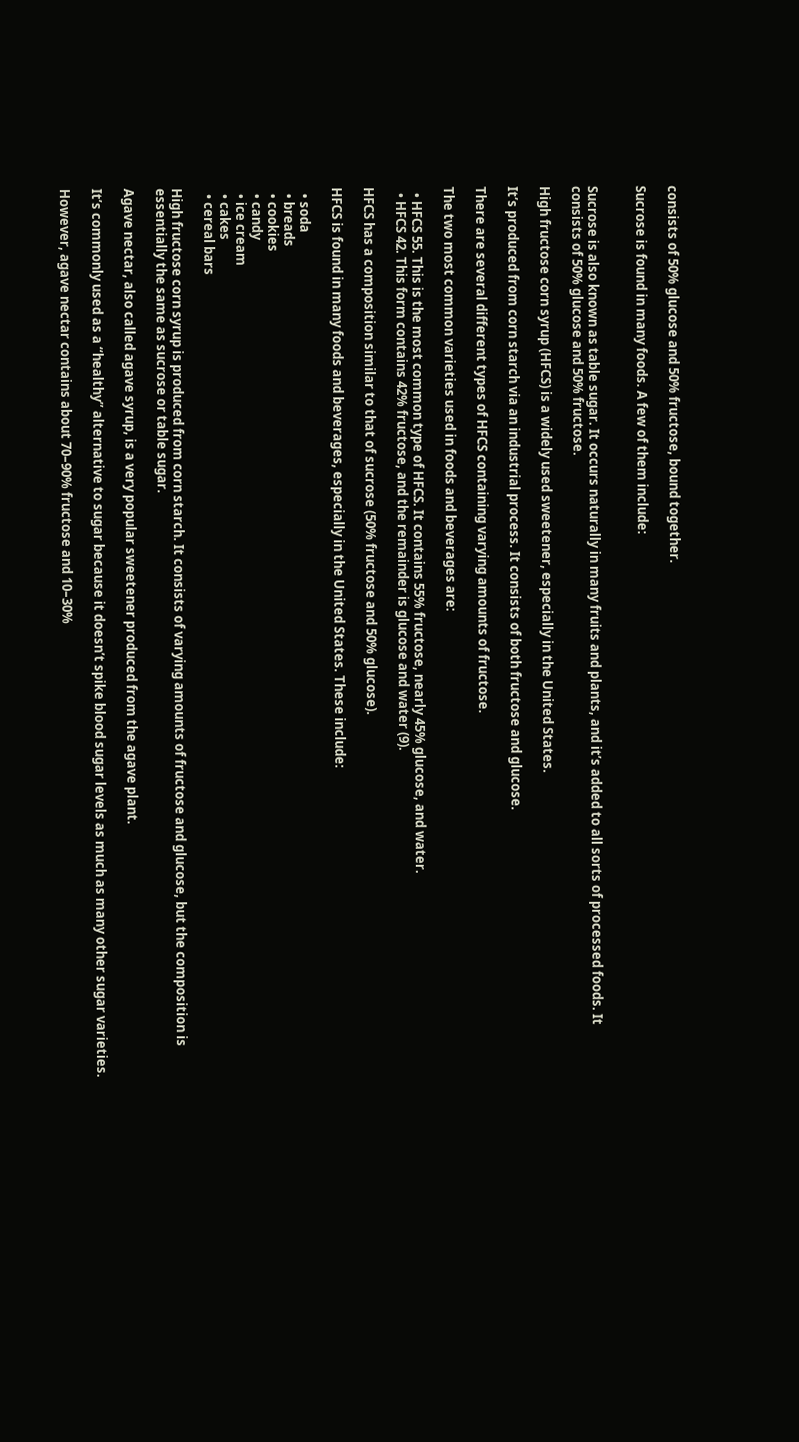consists of 50% glucose and 50% fructose, bound together.

Sucrose is found in many foods. A few of them include:


Sucrose is also known as table sugar. It occurs naturally in many fruits and plants, and it’s added to all sorts of processed foods. It consists of 50% glucose and 50% fructose.

High fructose corn syrup (HFCS) is a widely used sweetener, especially in the United States.

It’s produced from corn starch via an industrial process. It consists of both fructose and glucose.

There are several different types of HFCS containing varying amounts of fructose.

The two most common varieties used in foods and beverages are:

  • HFCS 55. This is the most common type of HFCS. It contains 55% fructose, nearly 45% glucose, and water.
  • HFCS 42. This form contains 42% fructose, and the remainder is glucose and water (9).

HFCS has a composition similar to that of sucrose (50% fructose and 50% glucose).

HFCS is found in many foods and beverages, especially in the United States. These include:

  • soda
  • breads
  • cookies
  • candy
  • ice cream
  • cakes
  • cereal bars

High fructose corn syrup is produced from corn starch. It consists of varying amounts of fructose and glucose, but the composition is essentially the same as sucrose or table sugar.

Agave nectar, also called agave syrup, is a very popular sweetener produced from the agave plant.

It’s commonly used as a “healthy” alternative to sugar because it doesn’t spike blood sugar levels as much as many other sugar varieties.

However, agave nectar contains about 70–90% fructose and 10–30%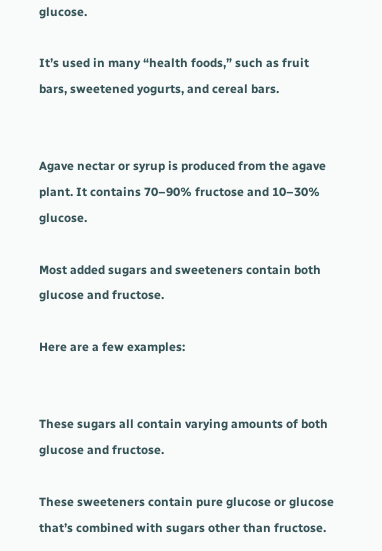glucose.

It’s used in many “health foods,” such as fruit bars, sweetened yogurts, and cereal bars.


Agave nectar or syrup is produced from the agave plant. It contains 70–90% fructose and 10–30% glucose.

Most added sugars and sweeteners contain both glucose and fructose.

Here are a few examples:


These sugars all contain varying amounts of both glucose and fructose.

These sweeteners contain pure glucose or glucose that’s combined with sugars other than fructose.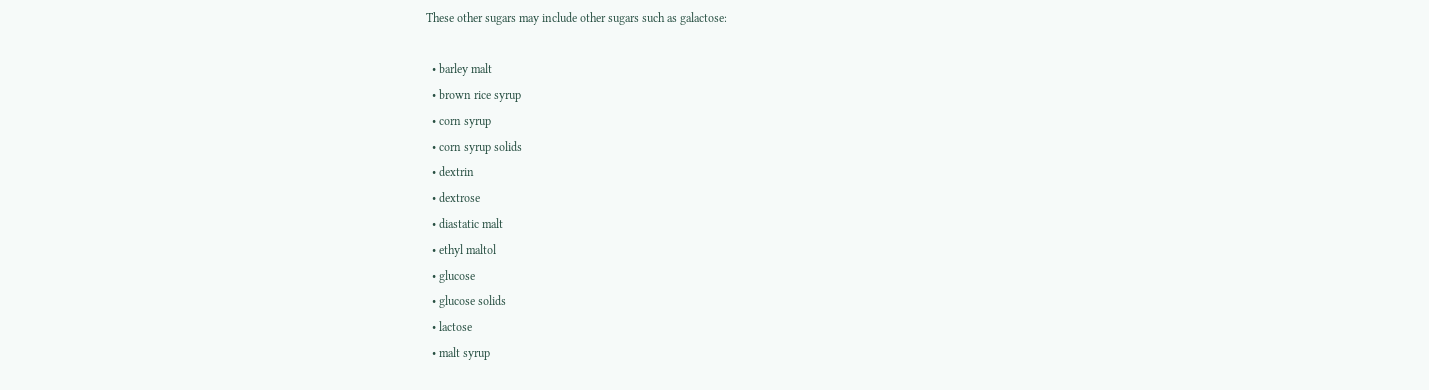These other sugars may include other sugars such as galactose:

  • barley malt
  • brown rice syrup
  • corn syrup
  • corn syrup solids
  • dextrin
  • dextrose
  • diastatic malt
  • ethyl maltol
  • glucose
  • glucose solids
  • lactose
  • malt syrup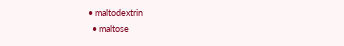• maltodextrin
  • maltose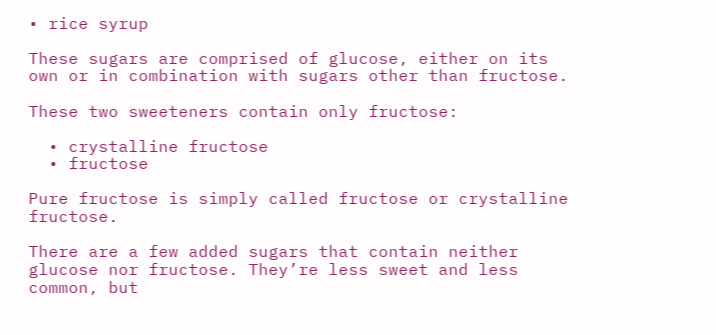• rice syrup

These sugars are comprised of glucose, either on its own or in combination with sugars other than fructose.

These two sweeteners contain only fructose:

  • crystalline fructose
  • fructose

Pure fructose is simply called fructose or crystalline fructose.

There are a few added sugars that contain neither glucose nor fructose. They’re less sweet and less common, but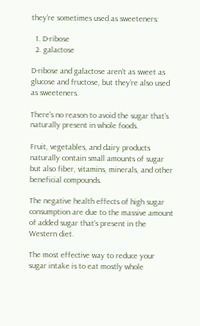they’re sometimes used as sweeteners:

  1. D-ribose
  2. galactose

D-ribose and galactose aren’t as sweet as glucose and fructose, but they’re also used as sweeteners.

There’s no reason to avoid the sugar that’s naturally present in whole foods.

Fruit, vegetables, and dairy products naturally contain small amounts of sugar but also fiber, vitamins, minerals, and other beneficial compounds.

The negative health effects of high sugar consumption are due to the massive amount of added sugar that’s present in the Western diet.

The most effective way to reduce your sugar intake is to eat mostly whole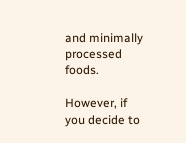and minimally processed foods.

However, if you decide to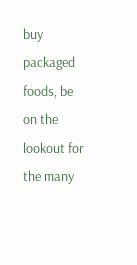buy packaged foods, be on the lookout for the many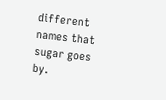different names that sugar goes by.